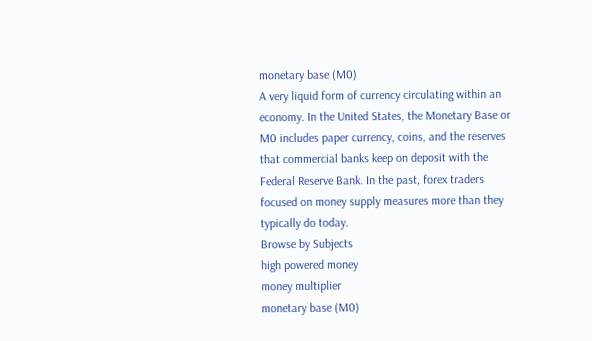monetary base (M0)
A very liquid form of currency circulating within an economy. In the United States, the Monetary Base or M0 includes paper currency, coins, and the reserves that commercial banks keep on deposit with the Federal Reserve Bank. In the past, forex traders focused on money supply measures more than they typically do today.
Browse by Subjects
high powered money
money multiplier
monetary base (M0)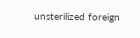unsterilized foreign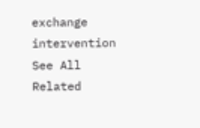exchange intervention
See All Related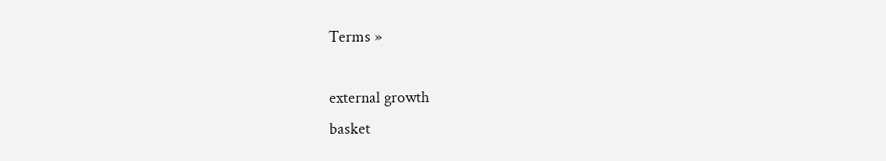Terms »

external growth
basket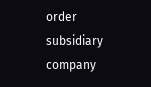order
subsidiary company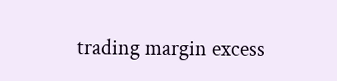trading margin excess